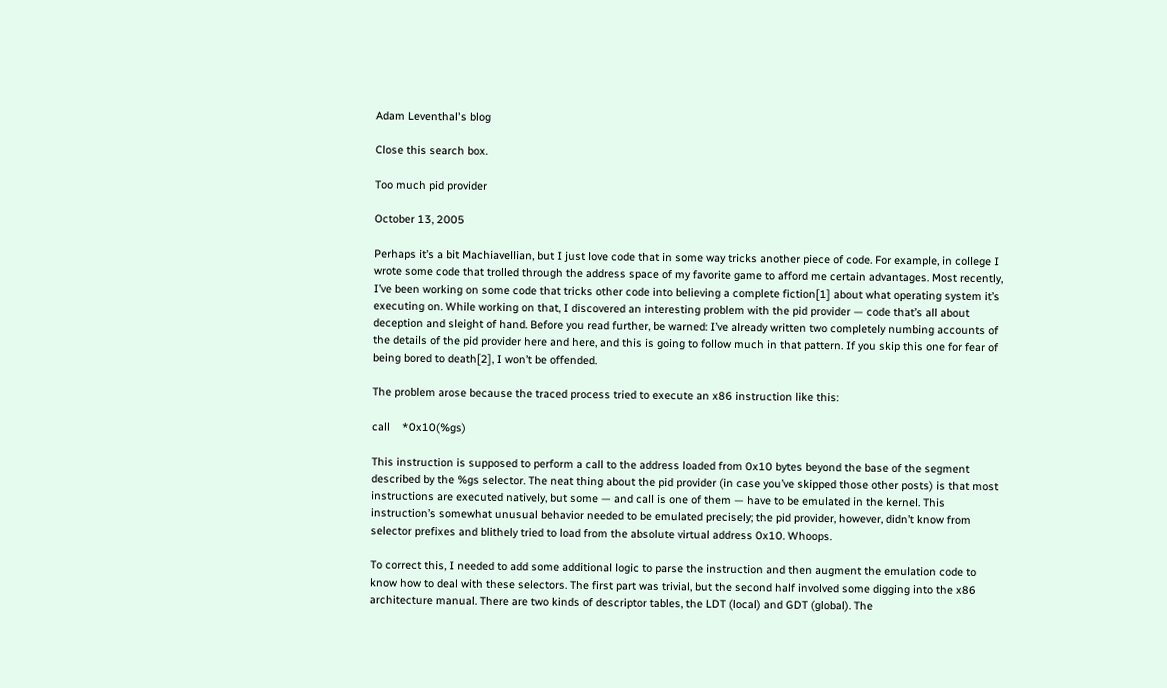Adam Leventhal's blog

Close this search box.

Too much pid provider

October 13, 2005

Perhaps it’s a bit Machiavellian, but I just love code that in some way tricks another piece of code. For example, in college I wrote some code that trolled through the address space of my favorite game to afford me certain advantages. Most recently, I’ve been working on some code that tricks other code into believing a complete fiction[1] about what operating system it’s executing on. While working on that, I discovered an interesting problem with the pid provider — code that’s all about deception and sleight of hand. Before you read further, be warned: I’ve already written two completely numbing accounts of the details of the pid provider here and here, and this is going to follow much in that pattern. If you skip this one for fear of being bored to death[2], I won’t be offended.

The problem arose because the traced process tried to execute an x86 instruction like this:

call    *0x10(%gs)

This instruction is supposed to perform a call to the address loaded from 0x10 bytes beyond the base of the segment described by the %gs selector. The neat thing about the pid provider (in case you’ve skipped those other posts) is that most instructions are executed natively, but some — and call is one of them — have to be emulated in the kernel. This instruction’s somewhat unusual behavior needed to be emulated precisely; the pid provider, however, didn’t know from selector prefixes and blithely tried to load from the absolute virtual address 0x10. Whoops.

To correct this, I needed to add some additional logic to parse the instruction and then augment the emulation code to know how to deal with these selectors. The first part was trivial, but the second half involved some digging into the x86 architecture manual. There are two kinds of descriptor tables, the LDT (local) and GDT (global). The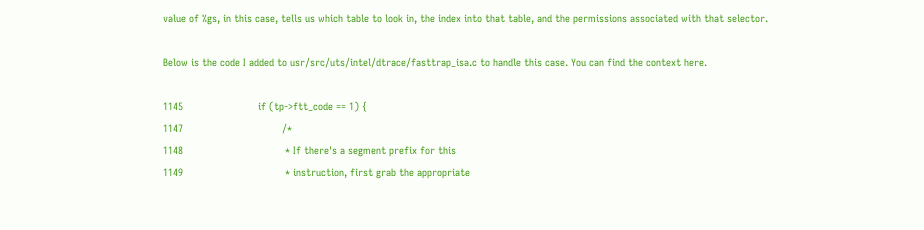value of %gs, in this case, tells us which table to look in, the index into that table, and the permissions associated with that selector.

Below is the code I added to usr/src/uts/intel/dtrace/fasttrap_isa.c to handle this case. You can find the context here.

1145                         if (tp->ftt_code == 1) {
1147                                 /*
1148                                  * If there's a segment prefix for this
1149                                  * instruction, first grab the appropriate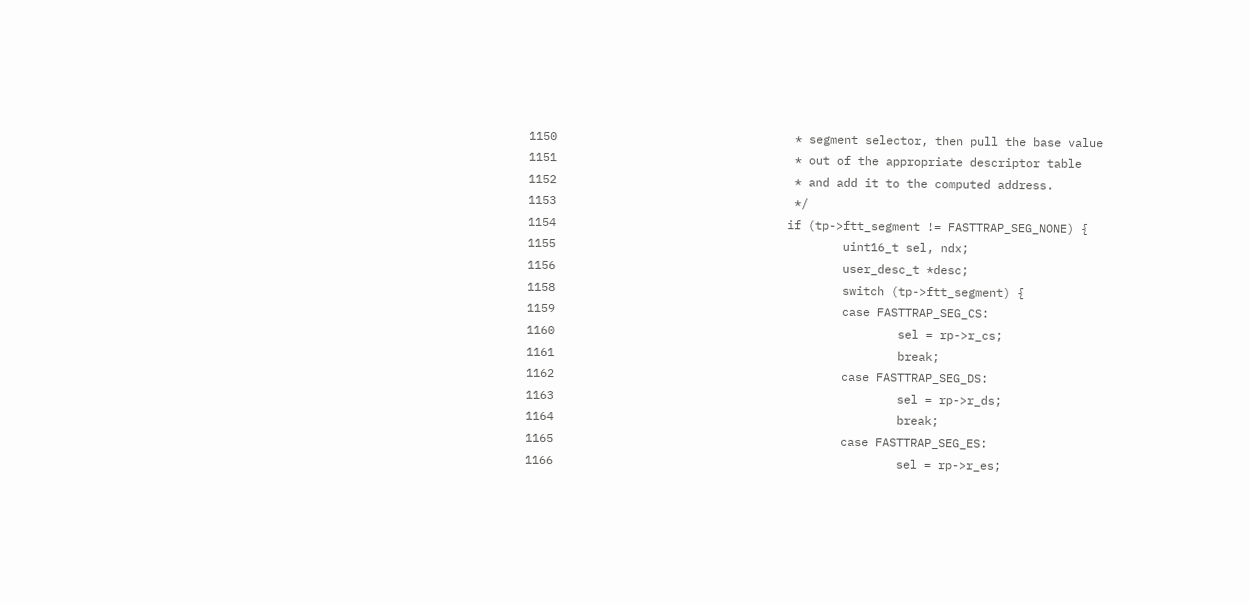1150                                  * segment selector, then pull the base value
1151                                  * out of the appropriate descriptor table
1152                                  * and add it to the computed address.
1153                                  */
1154                                 if (tp->ftt_segment != FASTTRAP_SEG_NONE) {
1155                                         uint16_t sel, ndx;
1156                                         user_desc_t *desc;
1158                                         switch (tp->ftt_segment) {
1159                                         case FASTTRAP_SEG_CS:
1160                                                 sel = rp->r_cs;
1161                                                 break;
1162                                         case FASTTRAP_SEG_DS:
1163                                                 sel = rp->r_ds;
1164                                                 break;
1165                                         case FASTTRAP_SEG_ES:
1166                                                 sel = rp->r_es;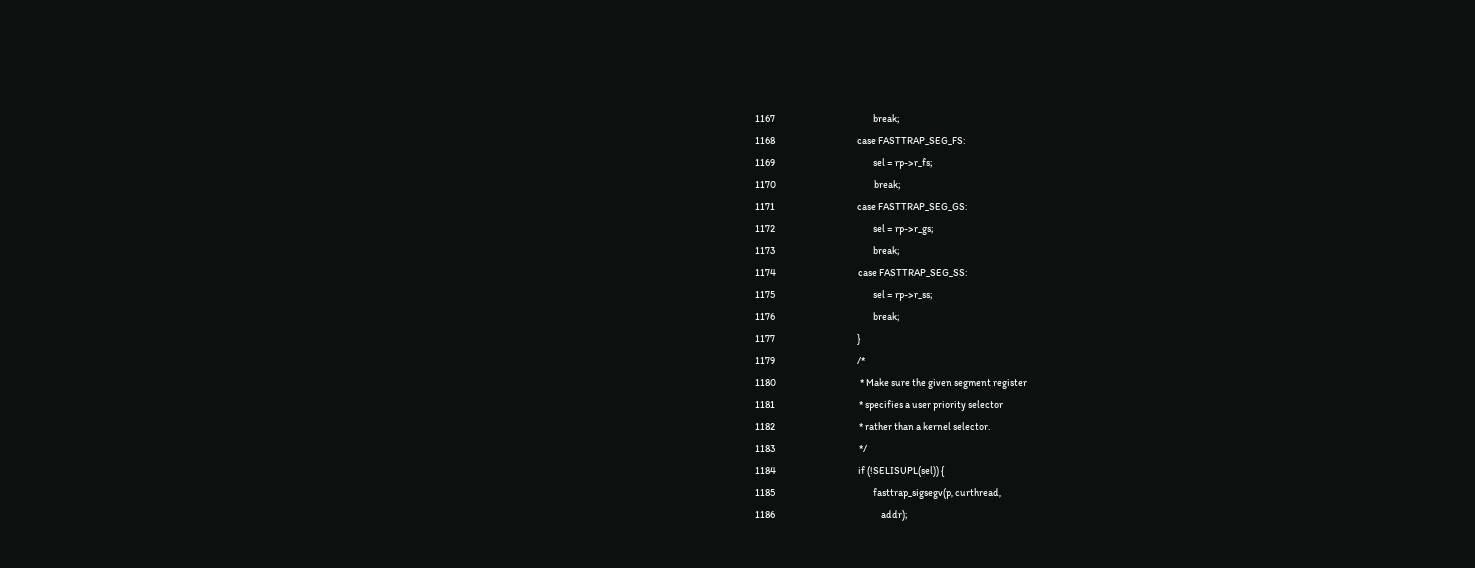1167                                                 break;
1168                                         case FASTTRAP_SEG_FS:
1169                                                 sel = rp->r_fs;
1170                                                 break;
1171                                         case FASTTRAP_SEG_GS:
1172                                                 sel = rp->r_gs;
1173                                                 break;
1174                                         case FASTTRAP_SEG_SS:
1175                                                 sel = rp->r_ss;
1176                                                 break;
1177                                         }
1179                                         /*
1180                                          * Make sure the given segment register
1181                                          * specifies a user priority selector
1182                                          * rather than a kernel selector.
1183                                          */
1184                                         if (!SELISUPL(sel)) {
1185                                                 fasttrap_sigsegv(p, curthread,
1186                                                     addr);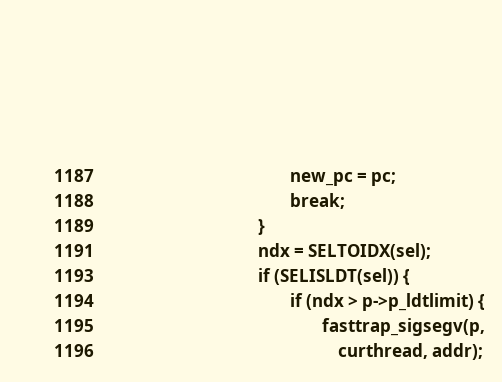1187                                                 new_pc = pc;
1188                                                 break;
1189                                         }
1191                                         ndx = SELTOIDX(sel);
1193                                         if (SELISLDT(sel)) {
1194                                                 if (ndx > p->p_ldtlimit) {
1195                                                         fasttrap_sigsegv(p,
1196                                                             curthread, addr);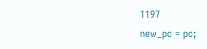1197                                                         new_pc = pc;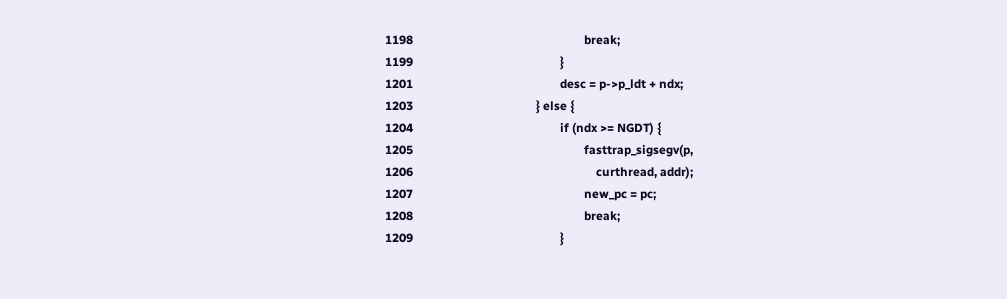1198                                                         break;
1199                                                 }
1201                                                 desc = p->p_ldt + ndx;
1203                                         } else {
1204                                                 if (ndx >= NGDT) {
1205                                                         fasttrap_sigsegv(p,
1206                                                             curthread, addr);
1207                                                         new_pc = pc;
1208                                                         break;
1209                                                 }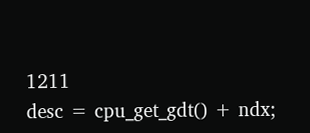1211                                                 desc = cpu_get_gdt() + ndx;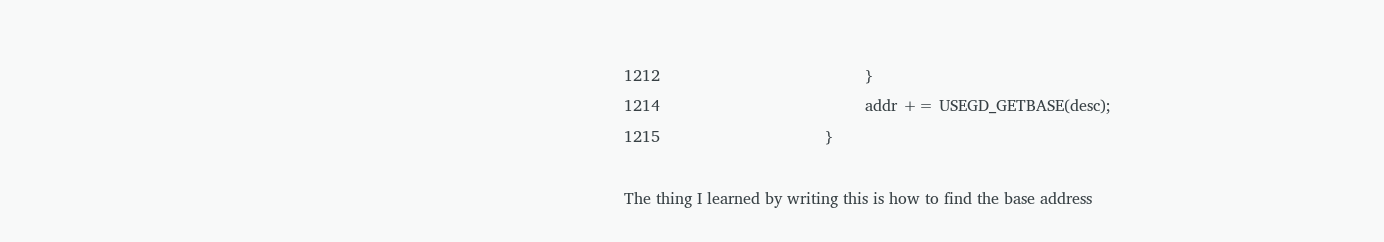1212                                         }
1214                                         addr += USEGD_GETBASE(desc);
1215                                 }

The thing I learned by writing this is how to find the base address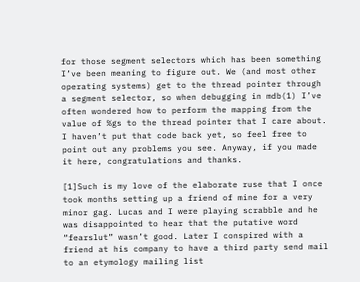for those segment selectors which has been something I’ve been meaning to figure out. We (and most other operating systems) get to the thread pointer through a segment selector, so when debugging in mdb(1) I’ve often wondered how to perform the mapping from the value of %gs to the thread pointer that I care about. I haven’t put that code back yet, so feel free to point out any problems you see. Anyway, if you made it here, congratulations and thanks.

[1]Such is my love of the elaborate ruse that I once took months setting up a friend of mine for a very minor gag. Lucas and I were playing scrabble and he was disappointed to hear that the putative word “fearslut” wasn’t good. Later I conspired with a friend at his company to have a third party send mail to an etymology mailing list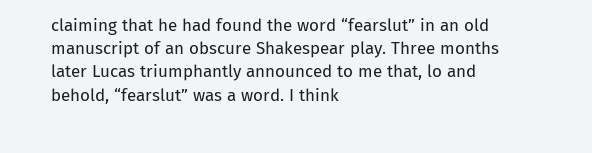claiming that he had found the word “fearslut” in an old manuscript of an obscure Shakespear play. Three months later Lucas triumphantly announced to me that, lo and behold, “fearslut” was a word. I think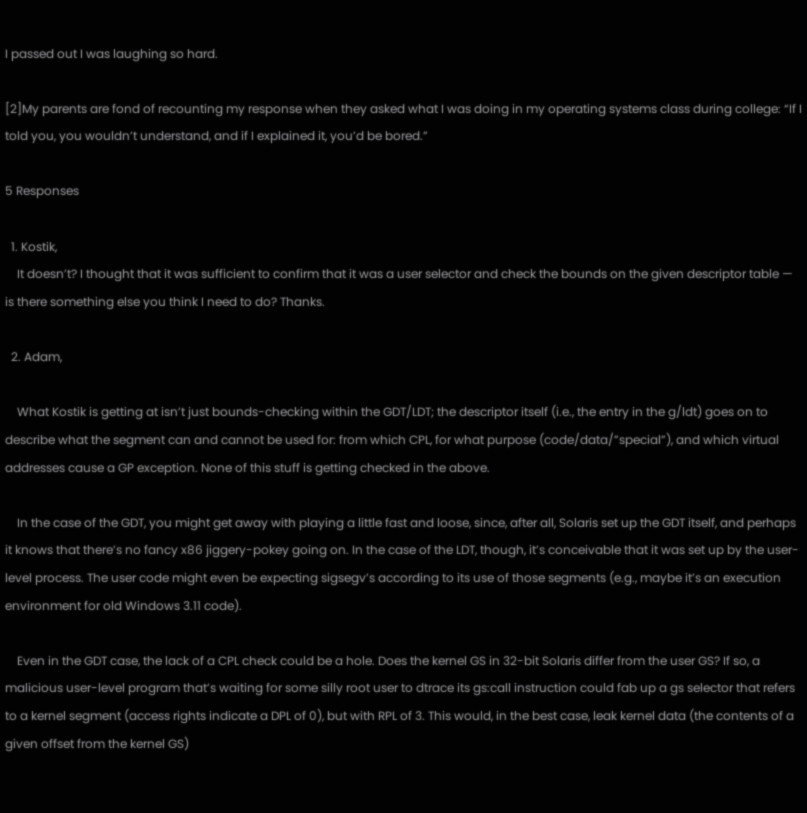I passed out I was laughing so hard.

[2]My parents are fond of recounting my response when they asked what I was doing in my operating systems class during college: “If I told you, you wouldn’t understand, and if I explained it, you’d be bored.”

5 Responses

  1. Kostik,
    It doesn’t? I thought that it was sufficient to confirm that it was a user selector and check the bounds on the given descriptor table — is there something else you think I need to do? Thanks.

  2. Adam,

    What Kostik is getting at isn’t just bounds-checking within the GDT/LDT; the descriptor itself (i.e., the entry in the g/ldt) goes on to describe what the segment can and cannot be used for: from which CPL, for what purpose (code/data/”special”), and which virtual addresses cause a GP exception. None of this stuff is getting checked in the above.

    In the case of the GDT, you might get away with playing a little fast and loose, since, after all, Solaris set up the GDT itself, and perhaps it knows that there’s no fancy x86 jiggery-pokey going on. In the case of the LDT, though, it’s conceivable that it was set up by the user-level process. The user code might even be expecting sigsegv’s according to its use of those segments (e.g., maybe it’s an execution environment for old Windows 3.11 code).

    Even in the GDT case, the lack of a CPL check could be a hole. Does the kernel GS in 32-bit Solaris differ from the user GS? If so, a malicious user-level program that’s waiting for some silly root user to dtrace its gs:call instruction could fab up a gs selector that refers to a kernel segment (access rights indicate a DPL of 0), but with RPL of 3. This would, in the best case, leak kernel data (the contents of a given offset from the kernel GS)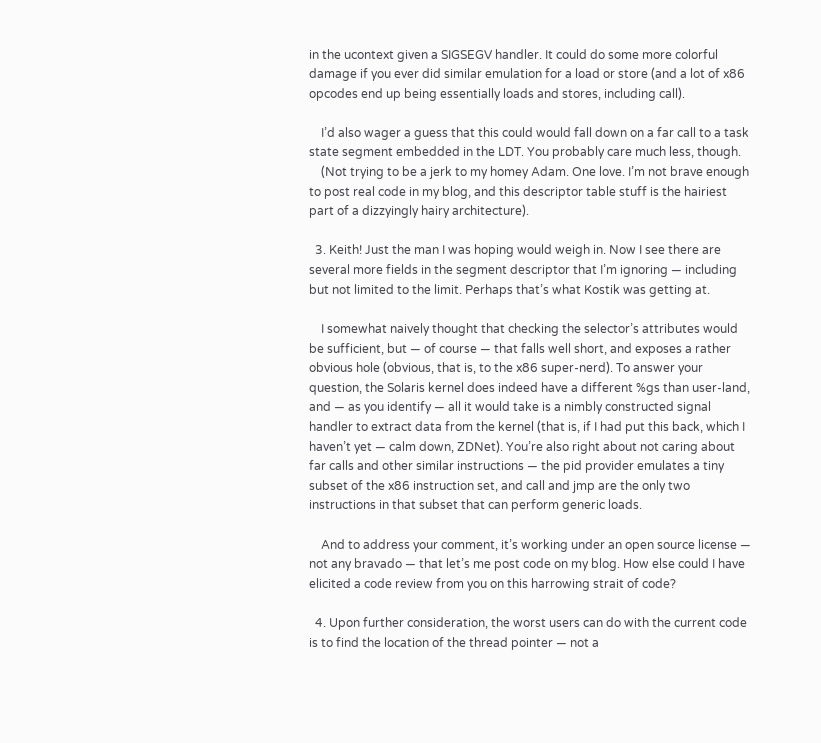in the ucontext given a SIGSEGV handler. It could do some more colorful damage if you ever did similar emulation for a load or store (and a lot of x86 opcodes end up being essentially loads and stores, including call).

    I’d also wager a guess that this could would fall down on a far call to a task state segment embedded in the LDT. You probably care much less, though.
    (Not trying to be a jerk to my homey Adam. One love. I’m not brave enough to post real code in my blog, and this descriptor table stuff is the hairiest part of a dizzyingly hairy architecture).

  3. Keith! Just the man I was hoping would weigh in. Now I see there are several more fields in the segment descriptor that I’m ignoring — including but not limited to the limit. Perhaps that’s what Kostik was getting at.

    I somewhat naively thought that checking the selector’s attributes would be sufficient, but — of course — that falls well short, and exposes a rather obvious hole (obvious, that is, to the x86 super-nerd). To answer your question, the Solaris kernel does indeed have a different %gs than user-land, and — as you identify — all it would take is a nimbly constructed signal handler to extract data from the kernel (that is, if I had put this back, which I haven’t yet — calm down, ZDNet). You’re also right about not caring about far calls and other similar instructions — the pid provider emulates a tiny subset of the x86 instruction set, and call and jmp are the only two instructions in that subset that can perform generic loads.

    And to address your comment, it’s working under an open source license — not any bravado — that let’s me post code on my blog. How else could I have elicited a code review from you on this harrowing strait of code?

  4. Upon further consideration, the worst users can do with the current code is to find the location of the thread pointer — not a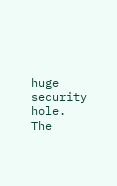huge security hole. The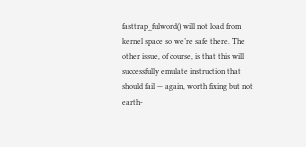fasttrap_fulword() will not load from kernel space so we’re safe there. The other issue, of course, is that this will successfully emulate instruction that should fail — again, worth fixing but not earth-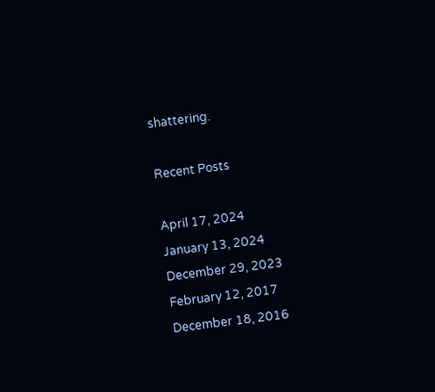shattering.

Recent Posts

April 17, 2024
January 13, 2024
December 29, 2023
February 12, 2017
December 18, 2016